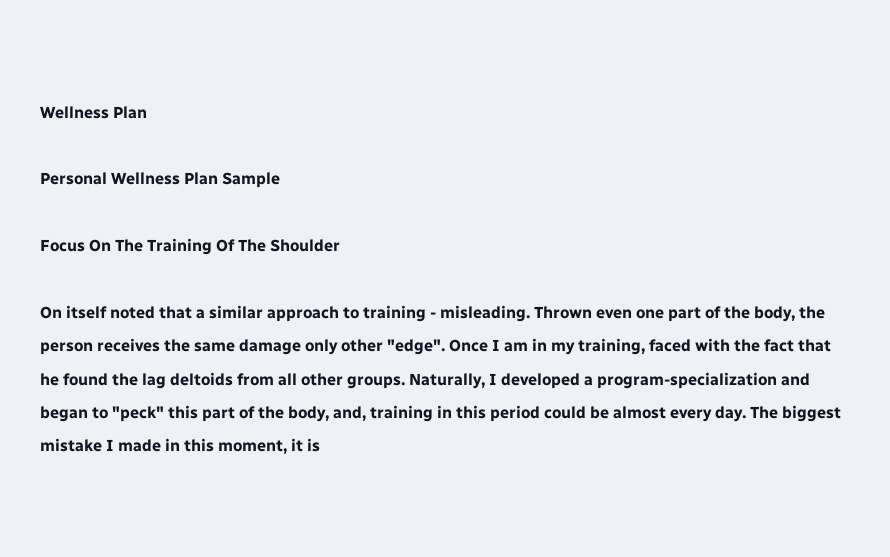Wellness Plan

Personal Wellness Plan Sample

Focus On The Training Of The Shoulder

On itself noted that a similar approach to training - misleading. Thrown even one part of the body, the person receives the same damage only other "edge". Once I am in my training, faced with the fact that he found the lag deltoids from all other groups. Naturally, I developed a program-specialization and began to "peck" this part of the body, and, training in this period could be almost every day. The biggest mistake I made in this moment, it is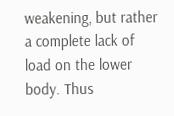weakening, but rather a complete lack of load on the lower body. Thus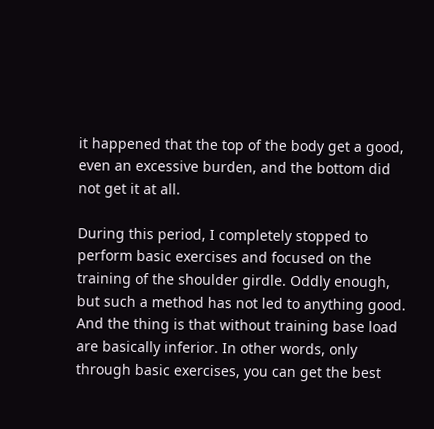it happened that the top of the body get a good, even an excessive burden, and the bottom did not get it at all.

During this period, I completely stopped to perform basic exercises and focused on the training of the shoulder girdle. Oddly enough, but such a method has not led to anything good. And the thing is that without training base load are basically inferior. In other words, only through basic exercises, you can get the best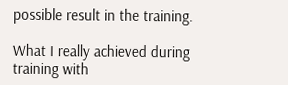possible result in the training.

What I really achieved during training with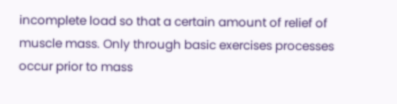incomplete load so that a certain amount of relief of muscle mass. Only through basic exercises processes occur prior to mass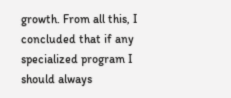growth. From all this, I concluded that if any specialized program I should always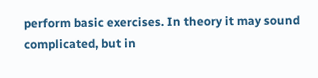perform basic exercises. In theory it may sound complicated, but in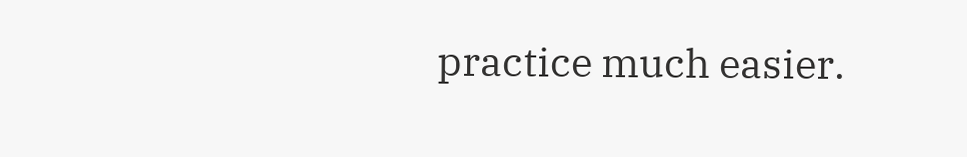practice much easier.